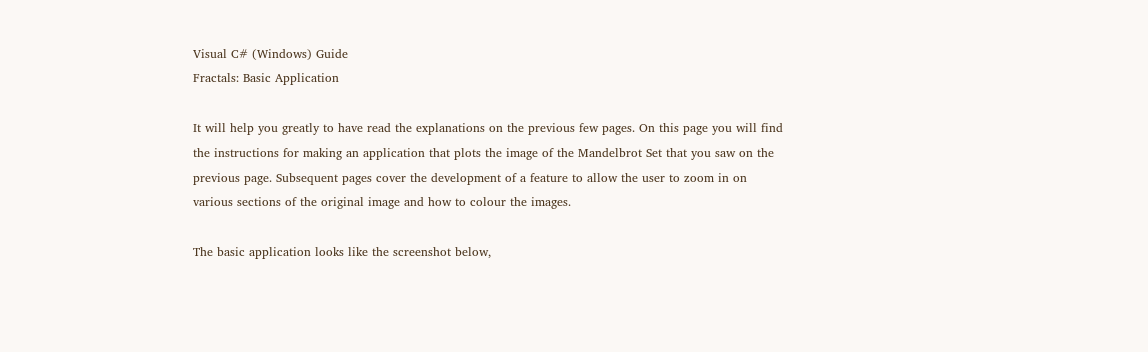Visual C# (Windows) Guide
Fractals: Basic Application

It will help you greatly to have read the explanations on the previous few pages. On this page you will find the instructions for making an application that plots the image of the Mandelbrot Set that you saw on the previous page. Subsequent pages cover the development of a feature to allow the user to zoom in on various sections of the original image and how to colour the images.

The basic application looks like the screenshot below,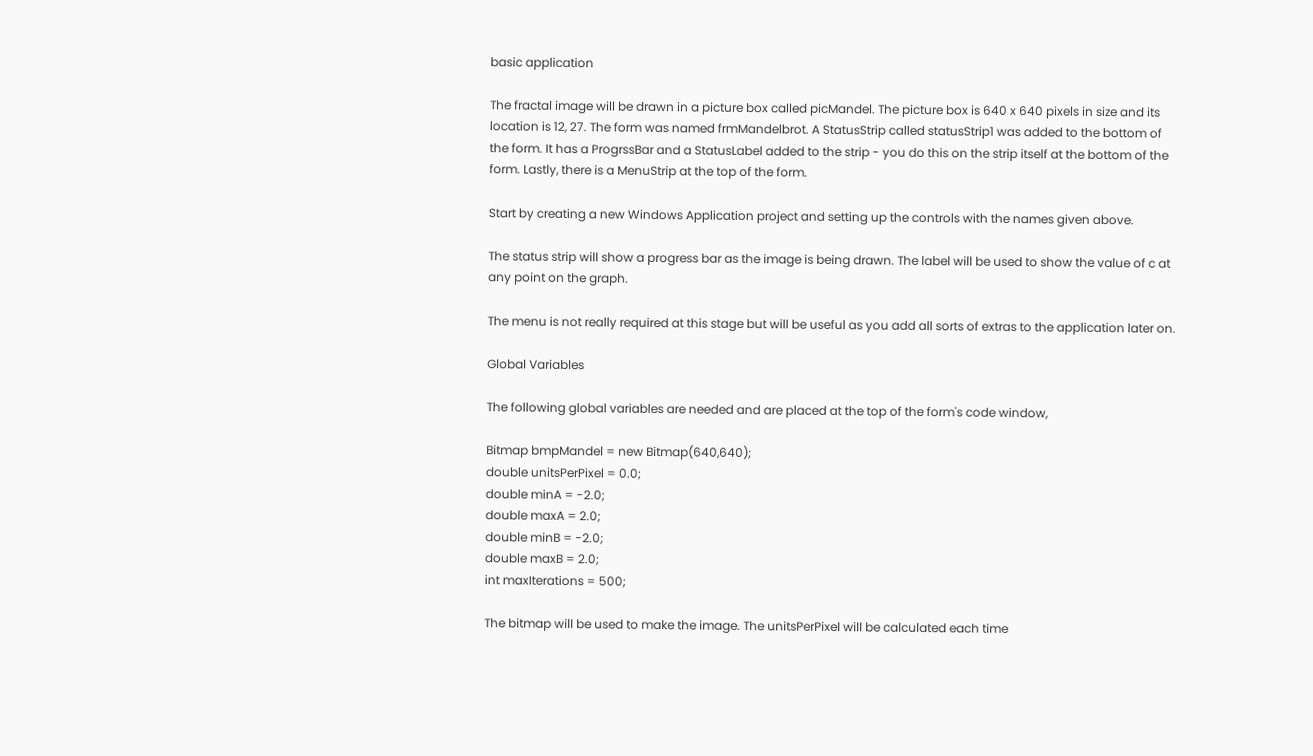basic application

The fractal image will be drawn in a picture box called picMandel. The picture box is 640 x 640 pixels in size and its location is 12, 27. The form was named frmMandelbrot. A StatusStrip called statusStrip1 was added to the bottom of the form. It has a ProgrssBar and a StatusLabel added to the strip - you do this on the strip itself at the bottom of the form. Lastly, there is a MenuStrip at the top of the form.

Start by creating a new Windows Application project and setting up the controls with the names given above.

The status strip will show a progress bar as the image is being drawn. The label will be used to show the value of c at any point on the graph.

The menu is not really required at this stage but will be useful as you add all sorts of extras to the application later on.

Global Variables

The following global variables are needed and are placed at the top of the form's code window,

Bitmap bmpMandel = new Bitmap(640,640);
double unitsPerPixel = 0.0;
double minA = -2.0;
double maxA = 2.0;
double minB = -2.0;
double maxB = 2.0;
int maxIterations = 500;

The bitmap will be used to make the image. The unitsPerPixel will be calculated each time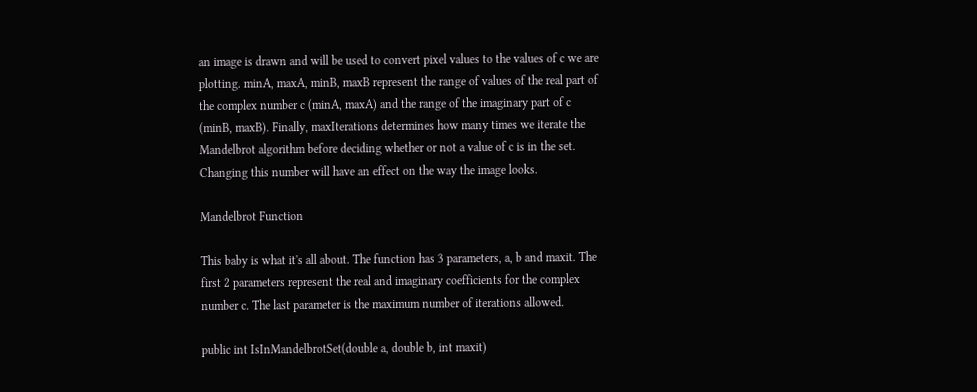an image is drawn and will be used to convert pixel values to the values of c we are plotting. minA, maxA, minB, maxB represent the range of values of the real part of the complex number c (minA, maxA) and the range of the imaginary part of c (minB, maxB). Finally, maxIterations determines how many times we iterate the Mandelbrot algorithm before deciding whether or not a value of c is in the set. Changing this number will have an effect on the way the image looks.

Mandelbrot Function

This baby is what it's all about. The function has 3 parameters, a, b and maxit. The first 2 parameters represent the real and imaginary coefficients for the complex number c. The last parameter is the maximum number of iterations allowed.

public int IsInMandelbrotSet(double a, double b, int maxit)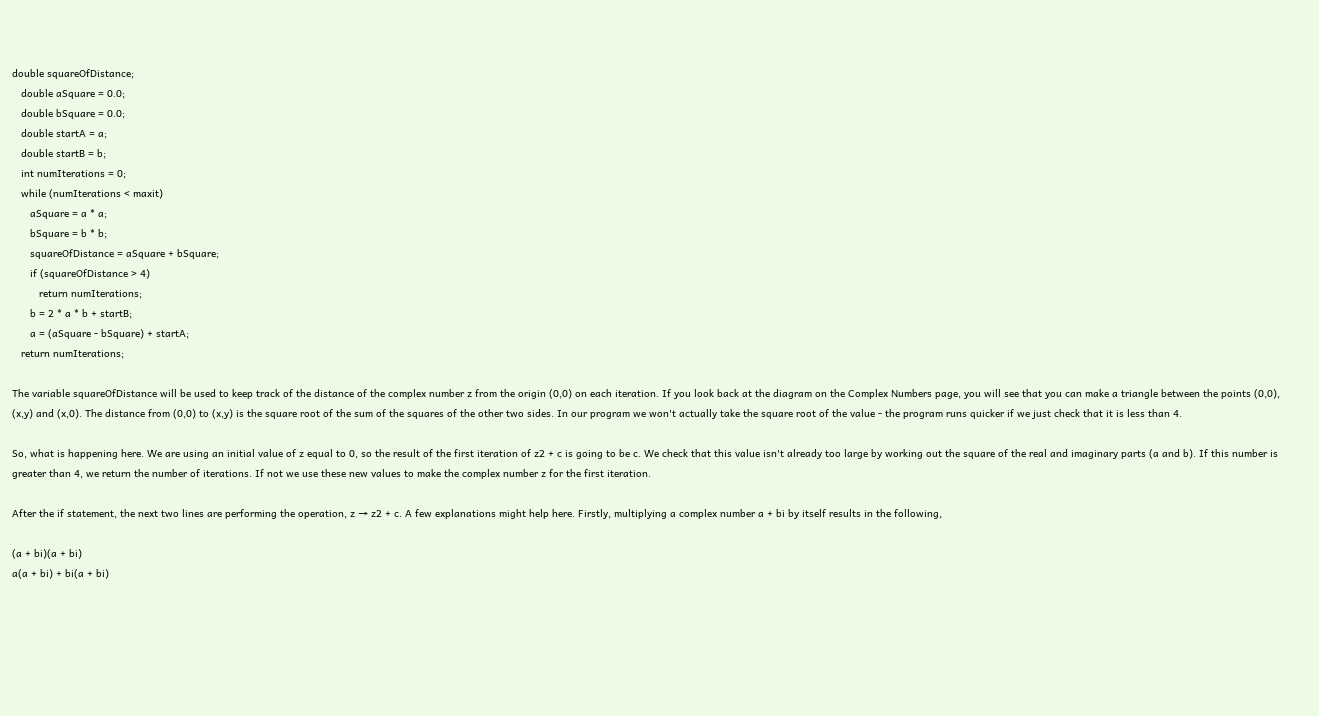double squareOfDistance;
   double aSquare = 0.0;
   double bSquare = 0.0;
   double startA = a;
   double startB = b;
   int numIterations = 0;
   while (numIterations < maxit)
      aSquare = a * a;
      bSquare = b * b;
      squareOfDistance = aSquare + bSquare;
      if (squareOfDistance > 4)
         return numIterations;
      b = 2 * a * b + startB;
      a = (aSquare - bSquare) + startA;
   return numIterations;

The variable squareOfDistance will be used to keep track of the distance of the complex number z from the origin (0,0) on each iteration. If you look back at the diagram on the Complex Numbers page, you will see that you can make a triangle between the points (0,0), (x,y) and (x,0). The distance from (0,0) to (x,y) is the square root of the sum of the squares of the other two sides. In our program we won't actually take the square root of the value - the program runs quicker if we just check that it is less than 4.

So, what is happening here. We are using an initial value of z equal to 0, so the result of the first iteration of z2 + c is going to be c. We check that this value isn't already too large by working out the square of the real and imaginary parts (a and b). If this number is greater than 4, we return the number of iterations. If not we use these new values to make the complex number z for the first iteration.

After the if statement, the next two lines are performing the operation, z → z2 + c. A few explanations might help here. Firstly, multiplying a complex number a + bi by itself results in the following,

(a + bi)(a + bi)
a(a + bi) + bi(a + bi)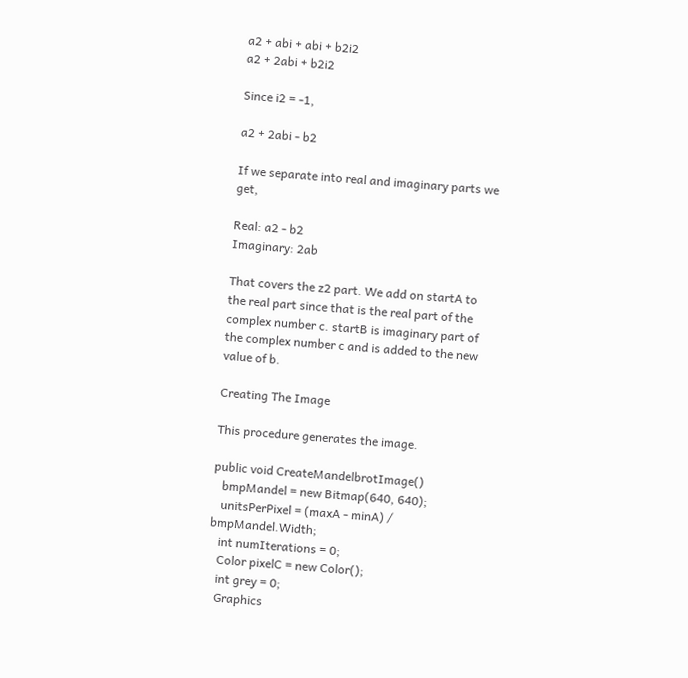a2 + abi + abi + b2i2
a2 + 2abi + b2i2

Since i2 = -1,

a2 + 2abi - b2

If we separate into real and imaginary parts we get,

Real: a2 - b2
Imaginary: 2ab

That covers the z2 part. We add on startA to the real part since that is the real part of the complex number c. startB is imaginary part of the complex number c and is added to the new value of b.

Creating The Image

This procedure generates the image.

public void CreateMandelbrotImage()
   bmpMandel = new Bitmap(640, 640);
   unitsPerPixel = (maxA - minA) / bmpMandel.Width;
   int numIterations = 0;
   Color pixelC = new Color();
   int grey = 0;
   Graphics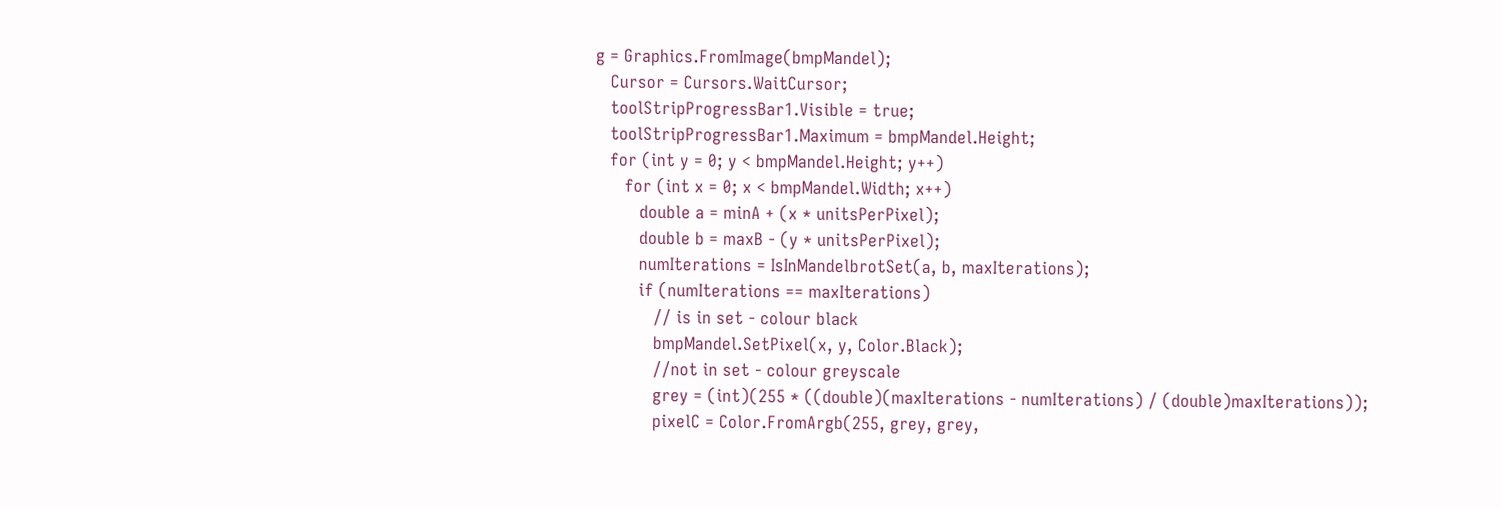g = Graphics.FromImage(bmpMandel);
   Cursor = Cursors.WaitCursor;
   toolStripProgressBar1.Visible = true;
   toolStripProgressBar1.Maximum = bmpMandel.Height;
   for (int y = 0; y < bmpMandel.Height; y++)
      for (int x = 0; x < bmpMandel.Width; x++)
         double a = minA + (x * unitsPerPixel);
         double b = maxB - (y * unitsPerPixel);
         numIterations = IsInMandelbrotSet(a, b, maxIterations);
         if (numIterations == maxIterations)
            // is in set - colour black
            bmpMandel.SetPixel(x, y, Color.Black);
            //not in set - colour greyscale
            grey = (int)(255 * ((double)(maxIterations - numIterations) / (double)maxIterations));
            pixelC = Color.FromArgb(255, grey, grey,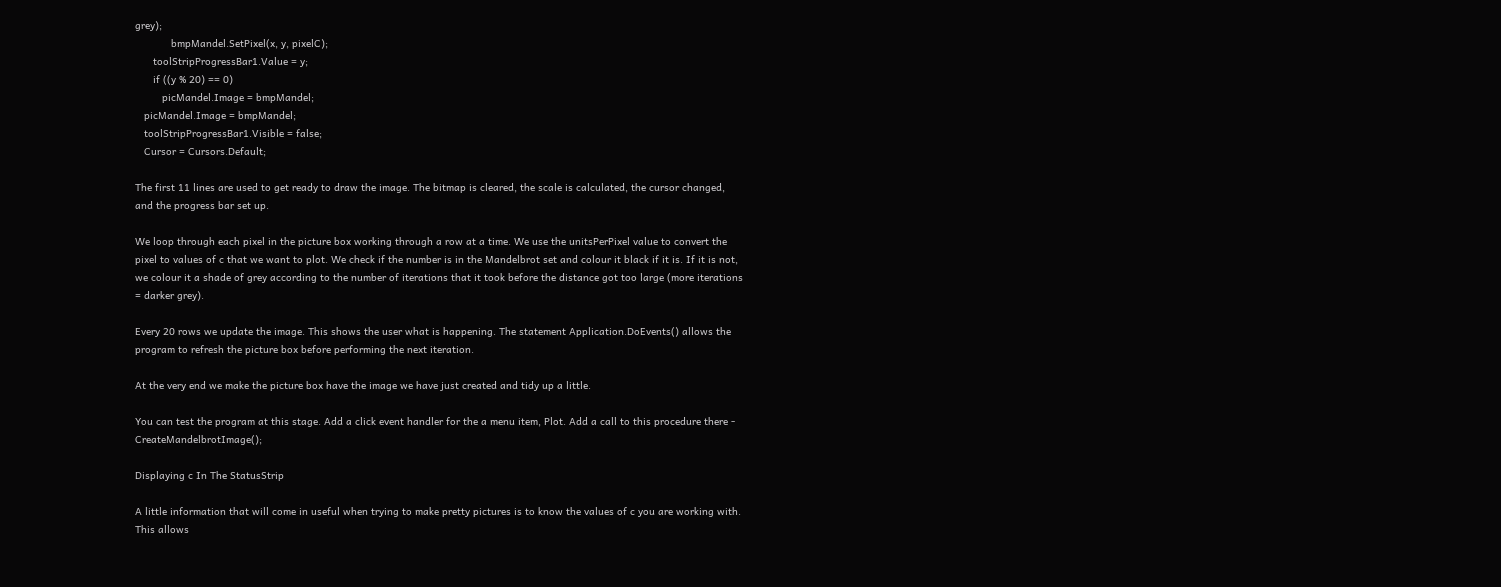grey);
            bmpMandel.SetPixel(x, y, pixelC);
      toolStripProgressBar1.Value = y;
      if ((y % 20) == 0)
         picMandel.Image = bmpMandel;
   picMandel.Image = bmpMandel;
   toolStripProgressBar1.Visible = false;
   Cursor = Cursors.Default;

The first 11 lines are used to get ready to draw the image. The bitmap is cleared, the scale is calculated, the cursor changed, and the progress bar set up.

We loop through each pixel in the picture box working through a row at a time. We use the unitsPerPixel value to convert the pixel to values of c that we want to plot. We check if the number is in the Mandelbrot set and colour it black if it is. If it is not, we colour it a shade of grey according to the number of iterations that it took before the distance got too large (more iterations = darker grey).

Every 20 rows we update the image. This shows the user what is happening. The statement Application.DoEvents() allows the program to refresh the picture box before performing the next iteration.

At the very end we make the picture box have the image we have just created and tidy up a little.

You can test the program at this stage. Add a click event handler for the a menu item, Plot. Add a call to this procedure there - CreateMandelbrotImage();

Displaying c In The StatusStrip

A little information that will come in useful when trying to make pretty pictures is to know the values of c you are working with. This allows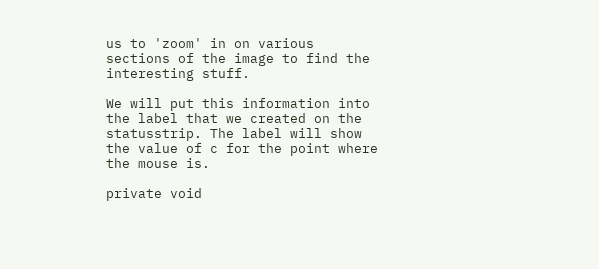us to 'zoom' in on various sections of the image to find the interesting stuff.

We will put this information into the label that we created on the statusstrip. The label will show the value of c for the point where the mouse is.

private void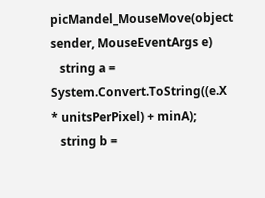picMandel_MouseMove(object sender, MouseEventArgs e)
   string a = System.Convert.ToString((e.X * unitsPerPixel) + minA);
   string b =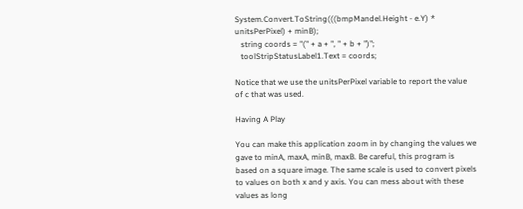System.Convert.ToString(((bmpMandel.Height - e.Y) * unitsPerPixel) + minB);
   string coords = "(" + a + ", " + b + ")";
   toolStripStatusLabel1.Text = coords;

Notice that we use the unitsPerPixel variable to report the value of c that was used.

Having A Play

You can make this application zoom in by changing the values we gave to minA, maxA, minB, maxB. Be careful, this program is based on a square image. The same scale is used to convert pixels to values on both x and y axis. You can mess about with these values as long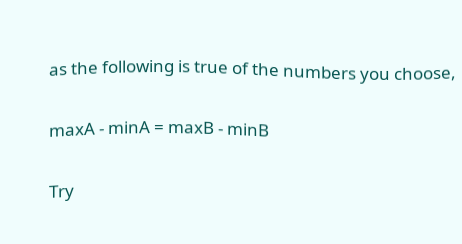as the following is true of the numbers you choose,

maxA - minA = maxB - minB

Try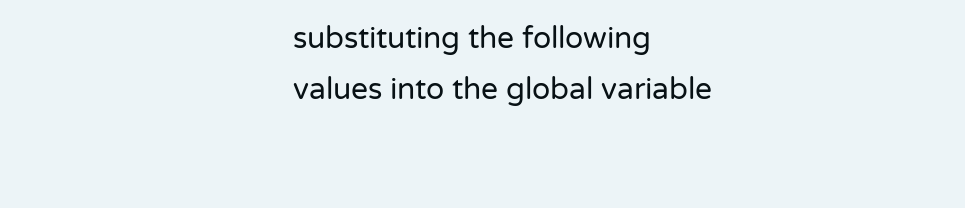substituting the following values into the global variable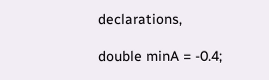declarations,

double minA = -0.4;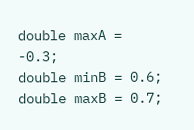double maxA = -0.3;
double minB = 0.6;
double maxB = 0.7;